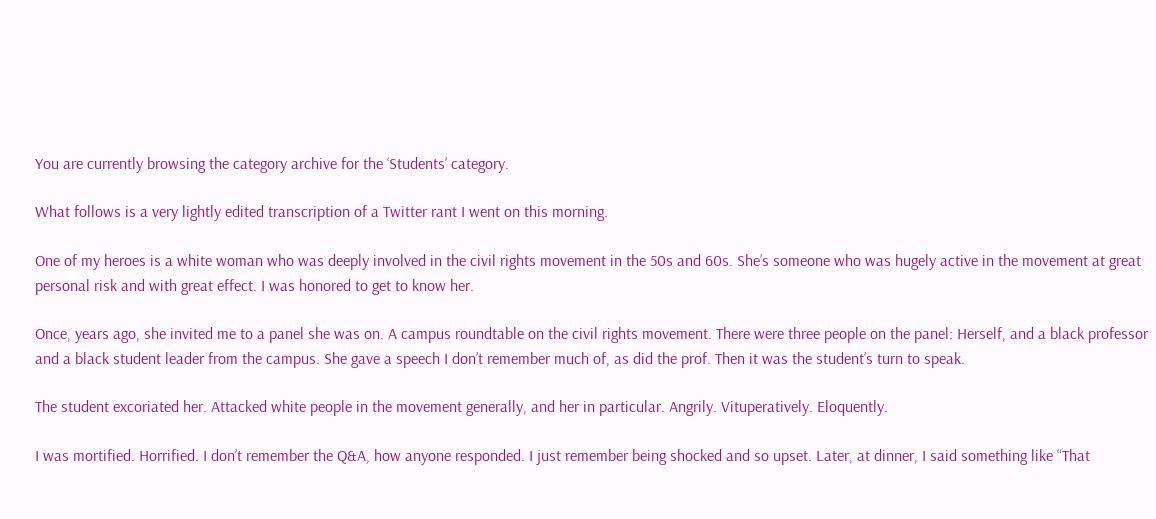You are currently browsing the category archive for the ‘Students’ category.

What follows is a very lightly edited transcription of a Twitter rant I went on this morning.

One of my heroes is a white woman who was deeply involved in the civil rights movement in the 50s and 60s. She’s someone who was hugely active in the movement at great personal risk and with great effect. I was honored to get to know her.

Once, years ago, she invited me to a panel she was on. A campus roundtable on the civil rights movement. There were three people on the panel: Herself, and a black professor and a black student leader from the campus. She gave a speech I don’t remember much of, as did the prof. Then it was the student’s turn to speak.

The student excoriated her. Attacked white people in the movement generally, and her in particular. Angrily. Vituperatively. Eloquently.

I was mortified. Horrified. I don’t remember the Q&A, how anyone responded. I just remember being shocked and so upset. Later, at dinner, I said something like “That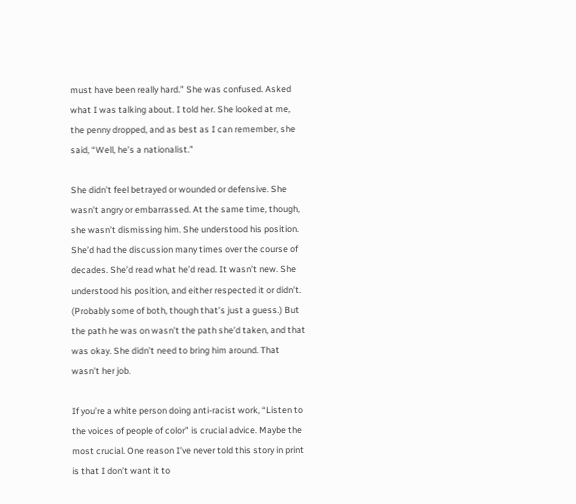must have been really hard.” She was confused. Asked what I was talking about. I told her. She looked at me, the penny dropped, and as best as I can remember, she said, “Well, he’s a nationalist.”

She didn’t feel betrayed or wounded or defensive. She wasn’t angry or embarrassed. At the same time, though, she wasn’t dismissing him. She understood his position. She’d had the discussion many times over the course of decades. She’d read what he’d read. It wasn’t new. She understood his position, and either respected it or didn’t. (Probably some of both, though that’s just a guess.) But the path he was on wasn’t the path she’d taken, and that was okay. She didn’t need to bring him around. That wasn’t her job.

If you’re a white person doing anti-racist work, “Listen to the voices of people of color” is crucial advice. Maybe the most crucial. One reason I’ve never told this story in print is that I don’t want it to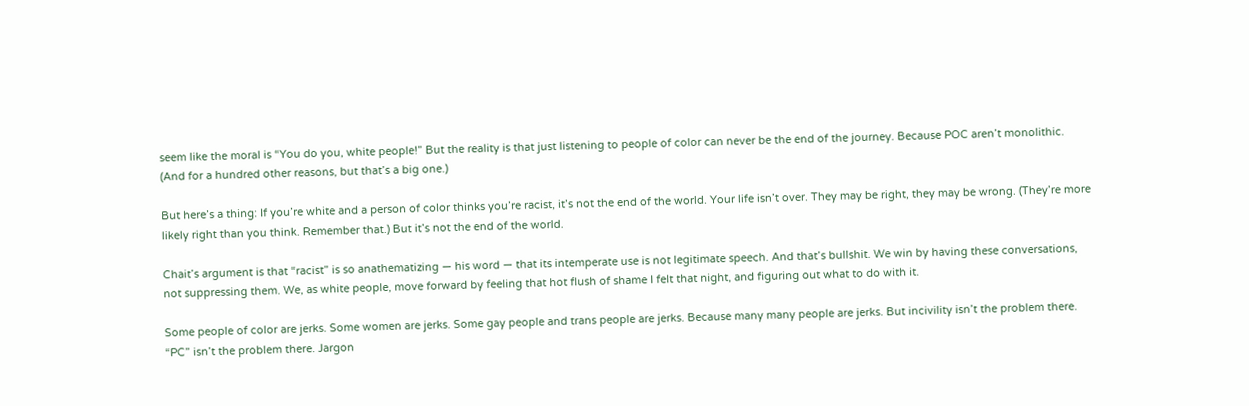seem like the moral is “You do you, white people!” But the reality is that just listening to people of color can never be the end of the journey. Because POC aren’t monolithic. (And for a hundred other reasons, but that’s a big one.)

But here’s a thing: If you’re white and a person of color thinks you’re racist, it’s not the end of the world. Your life isn’t over. They may be right, they may be wrong. (They’re more likely right than you think. Remember that.) But it’s not the end of the world.

Chait’s argument is that “racist” is so anathematizing — his word — that its intemperate use is not legitimate speech. And that’s bullshit. We win by having these conversations, not suppressing them. We, as white people, move forward by feeling that hot flush of shame I felt that night, and figuring out what to do with it.

Some people of color are jerks. Some women are jerks. Some gay people and trans people are jerks. Because many many people are jerks. But incivility isn’t the problem there. “PC” isn’t the problem there. Jargon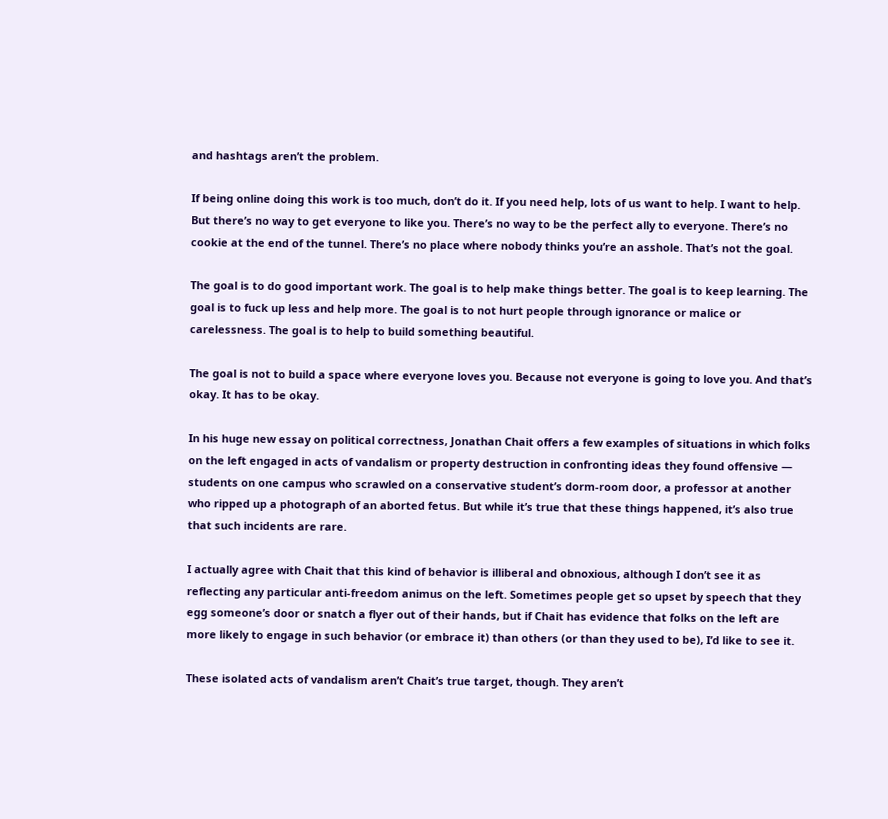and hashtags aren’t the problem.

If being online doing this work is too much, don’t do it. If you need help, lots of us want to help. I want to help. But there’s no way to get everyone to like you. There’s no way to be the perfect ally to everyone. There’s no cookie at the end of the tunnel. There’s no place where nobody thinks you’re an asshole. That’s not the goal.

The goal is to do good important work. The goal is to help make things better. The goal is to keep learning. The goal is to fuck up less and help more. The goal is to not hurt people through ignorance or malice or carelessness. The goal is to help to build something beautiful.

The goal is not to build a space where everyone loves you. Because not everyone is going to love you. And that’s okay. It has to be okay.

In his huge new essay on political correctness, Jonathan Chait offers a few examples of situations in which folks on the left engaged in acts of vandalism or property destruction in confronting ideas they found offensive — students on one campus who scrawled on a conservative student’s dorm-room door, a professor at another who ripped up a photograph of an aborted fetus. But while it’s true that these things happened, it’s also true that such incidents are rare.

I actually agree with Chait that this kind of behavior is illiberal and obnoxious, although I don’t see it as reflecting any particular anti-freedom animus on the left. Sometimes people get so upset by speech that they egg someone’s door or snatch a flyer out of their hands, but if Chait has evidence that folks on the left are more likely to engage in such behavior (or embrace it) than others (or than they used to be), I’d like to see it.

These isolated acts of vandalism aren’t Chait’s true target, though. They aren’t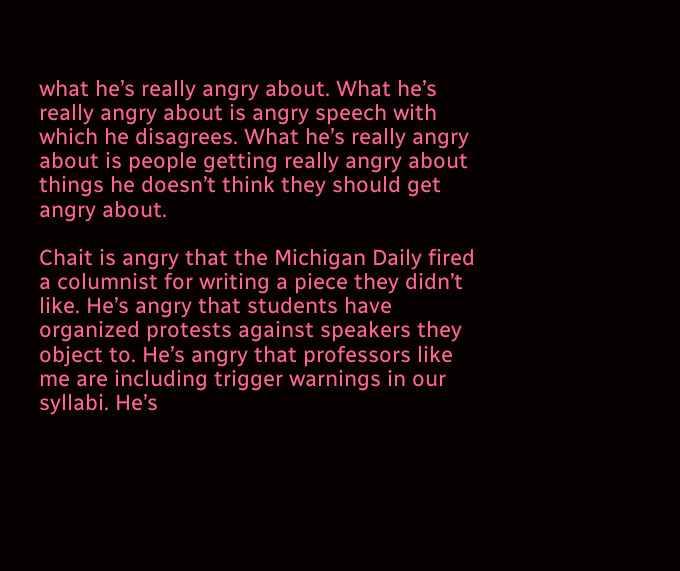what he’s really angry about. What he’s really angry about is angry speech with which he disagrees. What he’s really angry about is people getting really angry about things he doesn’t think they should get angry about.

Chait is angry that the Michigan Daily fired a columnist for writing a piece they didn’t like. He’s angry that students have organized protests against speakers they object to. He’s angry that professors like me are including trigger warnings in our syllabi. He’s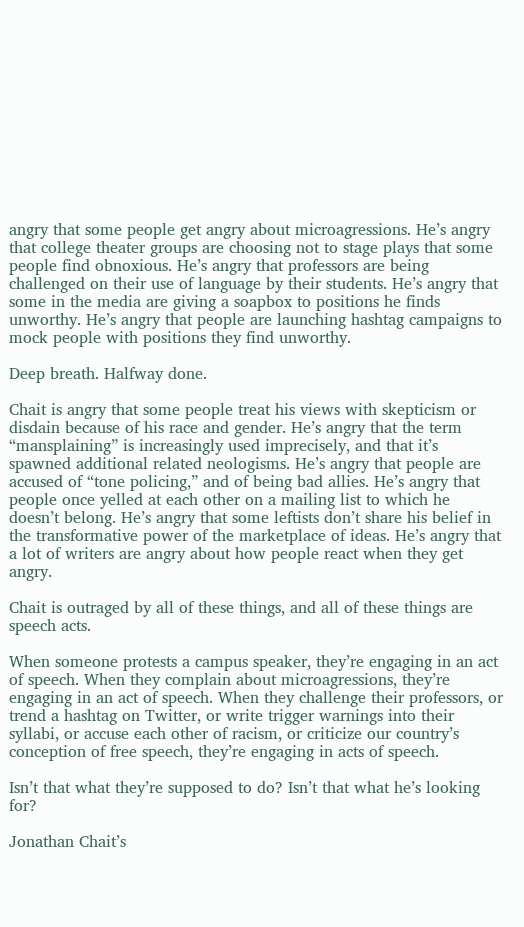angry that some people get angry about microagressions. He’s angry that college theater groups are choosing not to stage plays that some people find obnoxious. He’s angry that professors are being challenged on their use of language by their students. He’s angry that some in the media are giving a soapbox to positions he finds unworthy. He’s angry that people are launching hashtag campaigns to mock people with positions they find unworthy.

Deep breath. Halfway done.

Chait is angry that some people treat his views with skepticism or disdain because of his race and gender. He’s angry that the term “mansplaining” is increasingly used imprecisely, and that it’s spawned additional related neologisms. He’s angry that people are accused of “tone policing,” and of being bad allies. He’s angry that people once yelled at each other on a mailing list to which he doesn’t belong. He’s angry that some leftists don’t share his belief in the transformative power of the marketplace of ideas. He’s angry that a lot of writers are angry about how people react when they get angry.

Chait is outraged by all of these things, and all of these things are speech acts.

When someone protests a campus speaker, they’re engaging in an act of speech. When they complain about microagressions, they’re engaging in an act of speech. When they challenge their professors, or trend a hashtag on Twitter, or write trigger warnings into their syllabi, or accuse each other of racism, or criticize our country’s conception of free speech, they’re engaging in acts of speech.

Isn’t that what they’re supposed to do? Isn’t that what he’s looking for?

Jonathan Chait’s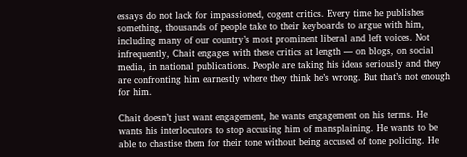essays do not lack for impassioned, cogent critics. Every time he publishes something, thousands of people take to their keyboards to argue with him, including many of our country’s most prominent liberal and left voices. Not infrequently, Chait engages with these critics at length — on blogs, on social media, in national publications. People are taking his ideas seriously and they are confronting him earnestly where they think he’s wrong. But that’s not enough for him.

Chait doesn’t just want engagement, he wants engagement on his terms. He wants his interlocutors to stop accusing him of mansplaining. He wants to be able to chastise them for their tone without being accused of tone policing. He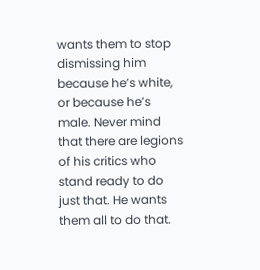wants them to stop dismissing him because he’s white, or because he’s male. Never mind that there are legions of his critics who stand ready to do just that. He wants them all to do that.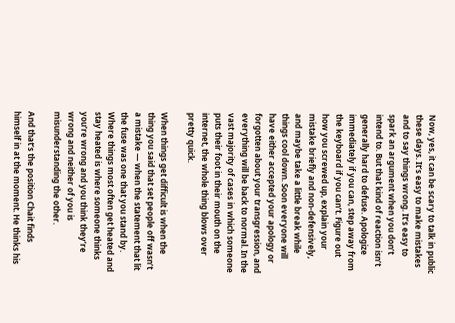Now, yes, it can be scary to talk in public these days. It’s easy to make mistakes and to say things wrong. It’s easy to spark an argument when you don’t intend to. But that kind of reaction isn’t generally hard to defuse. Apologize immediately if you can, step away from the keyboard if you can’t. Figure out how you screwed up, explain your mistake briefly and non-defensively, and maybe take a little break while things cool down. Soon everyone will have either accepted your apology or forgotten about your transgression, and everything will be back to normal. In the vast majority of cases in which someone puts their foot in their mouth on the internet, the whole thing blows over pretty quick.

When things get difficult is when the thing you said that set people off wasn’t a mistake — when the statement that lit the fuse was one that you stand by. Where things most often get heated and stay heated is where someone thinks you’re wrong and you think they’re wrong and neither of you is misunderstanding the other.

And that’s the position Chait finds himself in at the moment. He thinks his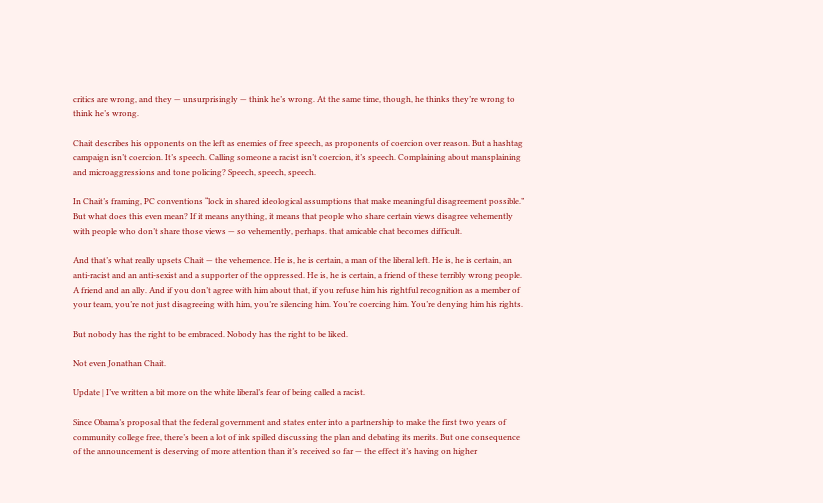critics are wrong, and they — unsurprisingly — think he’s wrong. At the same time, though, he thinks they’re wrong to think he’s wrong.

Chait describes his opponents on the left as enemies of free speech, as proponents of coercion over reason. But a hashtag campaign isn’t coercion. It’s speech. Calling someone a racist isn’t coercion, it’s speech. Complaining about mansplaining and microaggressions and tone policing? Speech, speech, speech.

In Chait’s framing, PC conventions “lock in shared ideological assumptions that make meaningful disagreement possible.” But what does this even mean? If it means anything, it means that people who share certain views disagree vehemently with people who don’t share those views — so vehemently, perhaps. that amicable chat becomes difficult.

And that’s what really upsets Chait — the vehemence. He is, he is certain, a man of the liberal left. He is, he is certain, an anti-racist and an anti-sexist and a supporter of the oppressed. He is, he is certain, a friend of these terribly wrong people. A friend and an ally. And if you don’t agree with him about that, if you refuse him his rightful recognition as a member of your team, you’re not just disagreeing with him, you’re silencing him. You’re coercing him. You’re denying him his rights.

But nobody has the right to be embraced. Nobody has the right to be liked.

Not even Jonathan Chait.

Update | I’ve written a bit more on the white liberal’s fear of being called a racist.

Since Obama’s proposal that the federal government and states enter into a partnership to make the first two years of community college free, there’s been a lot of ink spilled discussing the plan and debating its merits. But one consequence of the announcement is deserving of more attention than it’s received so far — the effect it’s having on higher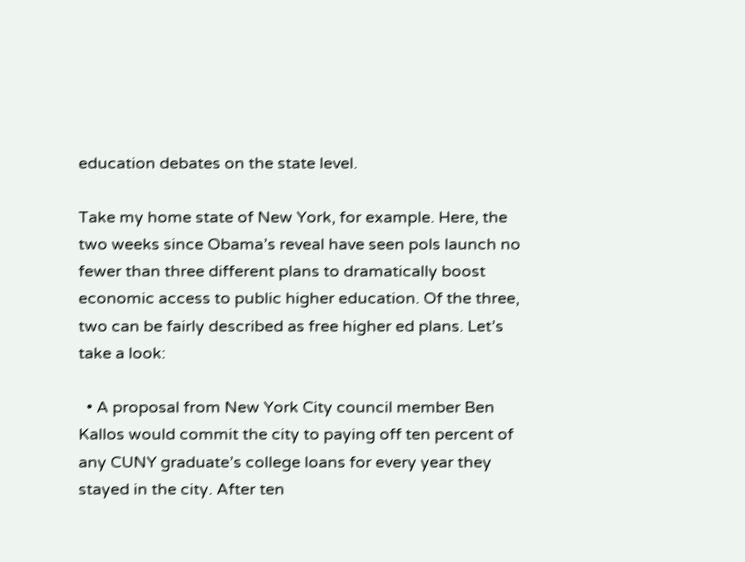education debates on the state level.

Take my home state of New York, for example. Here, the two weeks since Obama’s reveal have seen pols launch no fewer than three different plans to dramatically boost economic access to public higher education. Of the three, two can be fairly described as free higher ed plans. Let’s take a look:

  • A proposal from New York City council member Ben Kallos would commit the city to paying off ten percent of any CUNY graduate’s college loans for every year they stayed in the city. After ten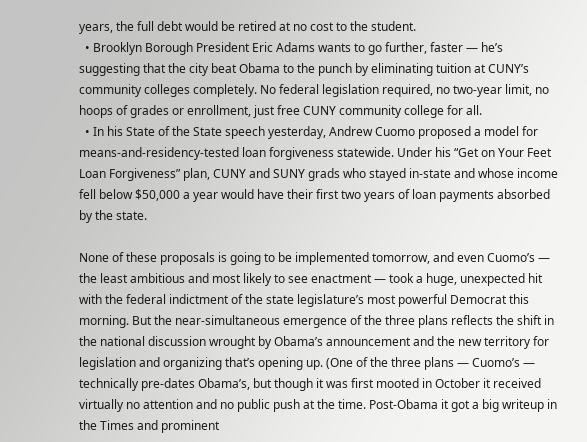years, the full debt would be retired at no cost to the student.
  • Brooklyn Borough President Eric Adams wants to go further, faster — he’s suggesting that the city beat Obama to the punch by eliminating tuition at CUNY’s community colleges completely. No federal legislation required, no two-year limit, no hoops of grades or enrollment, just free CUNY community college for all.
  • In his State of the State speech yesterday, Andrew Cuomo proposed a model for means-and-residency-tested loan forgiveness statewide. Under his “Get on Your Feet Loan Forgiveness” plan, CUNY and SUNY grads who stayed in-state and whose income fell below $50,000 a year would have their first two years of loan payments absorbed by the state.

None of these proposals is going to be implemented tomorrow, and even Cuomo’s — the least ambitious and most likely to see enactment — took a huge, unexpected hit with the federal indictment of the state legislature’s most powerful Democrat this morning. But the near-simultaneous emergence of the three plans reflects the shift in the national discussion wrought by Obama’s announcement and the new territory for legislation and organizing that’s opening up. (One of the three plans — Cuomo’s — technically pre-dates Obama’s, but though it was first mooted in October it received virtually no attention and no public push at the time. Post-Obama it got a big writeup in the Times and prominent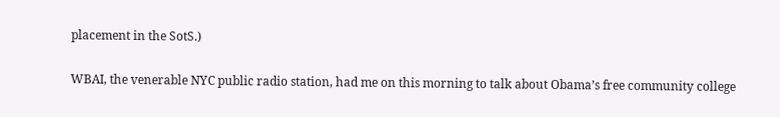placement in the SotS.)

WBAI, the venerable NYC public radio station, had me on this morning to talk about Obama’s free community college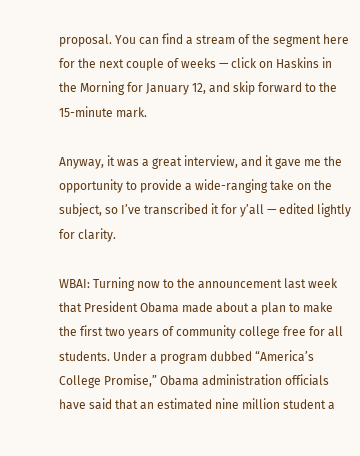proposal. You can find a stream of the segment here for the next couple of weeks — click on Haskins in the Morning for January 12, and skip forward to the 15-minute mark.

Anyway, it was a great interview, and it gave me the opportunity to provide a wide-ranging take on the subject, so I’ve transcribed it for y’all — edited lightly for clarity.

WBAI: Turning now to the announcement last week that President Obama made about a plan to make the first two years of community college free for all students. Under a program dubbed “America’s College Promise,” Obama administration officials have said that an estimated nine million student a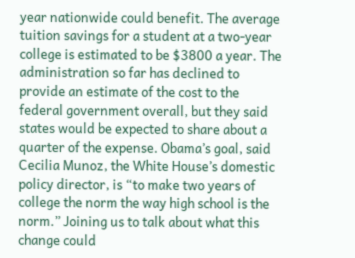year nationwide could benefit. The average tuition savings for a student at a two-year college is estimated to be $3800 a year. The administration so far has declined to provide an estimate of the cost to the federal government overall, but they said states would be expected to share about a quarter of the expense. Obama’s goal, said Cecilia Munoz, the White House’s domestic policy director, is “to make two years of college the norm the way high school is the norm.” Joining us to talk about what this change could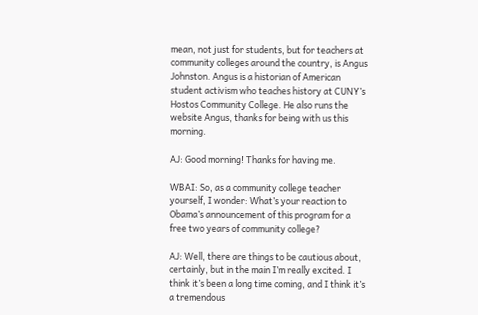mean, not just for students, but for teachers at community colleges around the country, is Angus Johnston. Angus is a historian of American student activism who teaches history at CUNY’s Hostos Community College. He also runs the website Angus, thanks for being with us this morning.

AJ: Good morning! Thanks for having me.

WBAI: So, as a community college teacher yourself, I wonder: What’s your reaction to Obama’s announcement of this program for a free two years of community college?

AJ: Well, there are things to be cautious about, certainly, but in the main I’m really excited. I think it’s been a long time coming, and I think it’s a tremendous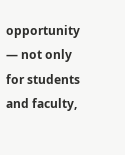opportunity — not only for students and faculty,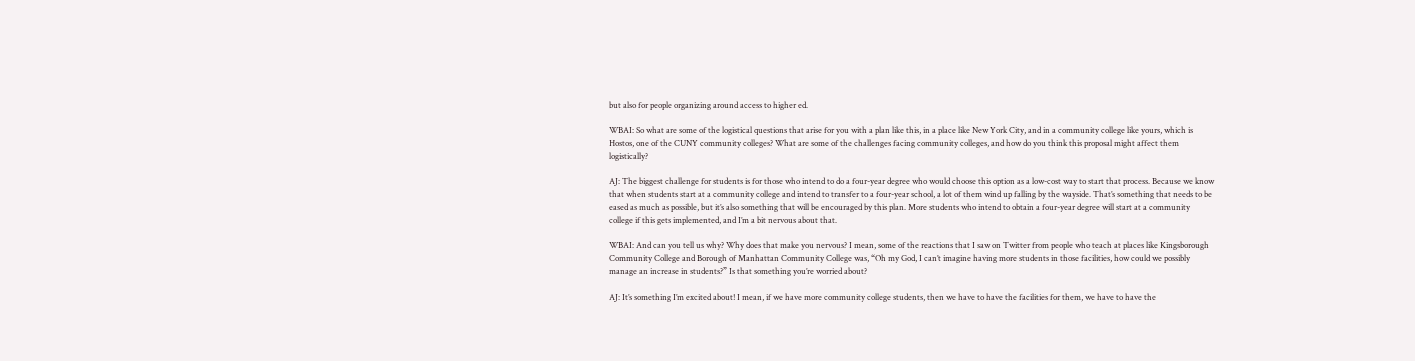but also for people organizing around access to higher ed.

WBAI: So what are some of the logistical questions that arise for you with a plan like this, in a place like New York City, and in a community college like yours, which is Hostos, one of the CUNY community colleges? What are some of the challenges facing community colleges, and how do you think this proposal might affect them logistically?

AJ: The biggest challenge for students is for those who intend to do a four-year degree who would choose this option as a low-cost way to start that process. Because we know that when students start at a community college and intend to transfer to a four-year school, a lot of them wind up falling by the wayside. That’s something that needs to be eased as much as possible, but it’s also something that will be encouraged by this plan. More students who intend to obtain a four-year degree will start at a community college if this gets implemented, and I’m a bit nervous about that.

WBAI: And can you tell us why? Why does that make you nervous? I mean, some of the reactions that I saw on Twitter from people who teach at places like Kingsborough Community College and Borough of Manhattan Community College was, “Oh my God, I can’t imagine having more students in those facilities, how could we possibly manage an increase in students?” Is that something you’re worried about?

AJ: It’s something I’m excited about! I mean, if we have more community college students, then we have to have the facilities for them, we have to have the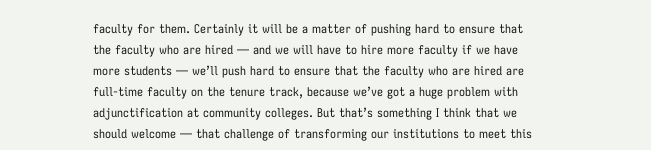faculty for them. Certainly it will be a matter of pushing hard to ensure that the faculty who are hired — and we will have to hire more faculty if we have more students — we’ll push hard to ensure that the faculty who are hired are full-time faculty on the tenure track, because we’ve got a huge problem with adjunctification at community colleges. But that’s something I think that we should welcome — that challenge of transforming our institutions to meet this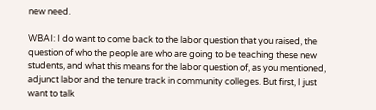new need.

WBAI: I do want to come back to the labor question that you raised, the question of who the people are who are going to be teaching these new students, and what this means for the labor question of, as you mentioned, adjunct labor and the tenure track in community colleges. But first, I just want to talk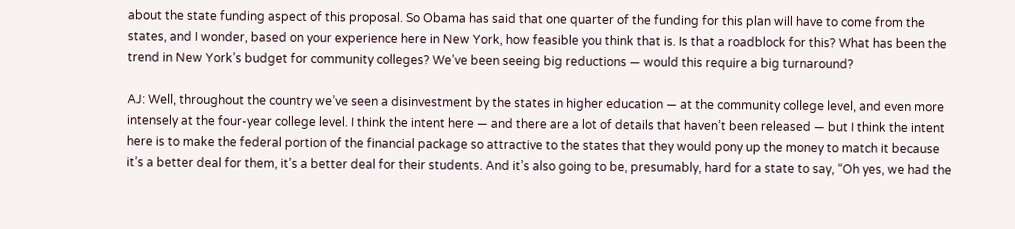about the state funding aspect of this proposal. So Obama has said that one quarter of the funding for this plan will have to come from the states, and I wonder, based on your experience here in New York, how feasible you think that is. Is that a roadblock for this? What has been the trend in New York’s budget for community colleges? We’ve been seeing big reductions — would this require a big turnaround?

AJ: Well, throughout the country we’ve seen a disinvestment by the states in higher education — at the community college level, and even more intensely at the four-year college level. I think the intent here — and there are a lot of details that haven’t been released — but I think the intent here is to make the federal portion of the financial package so attractive to the states that they would pony up the money to match it because it’s a better deal for them, it’s a better deal for their students. And it’s also going to be, presumably, hard for a state to say, “Oh yes, we had the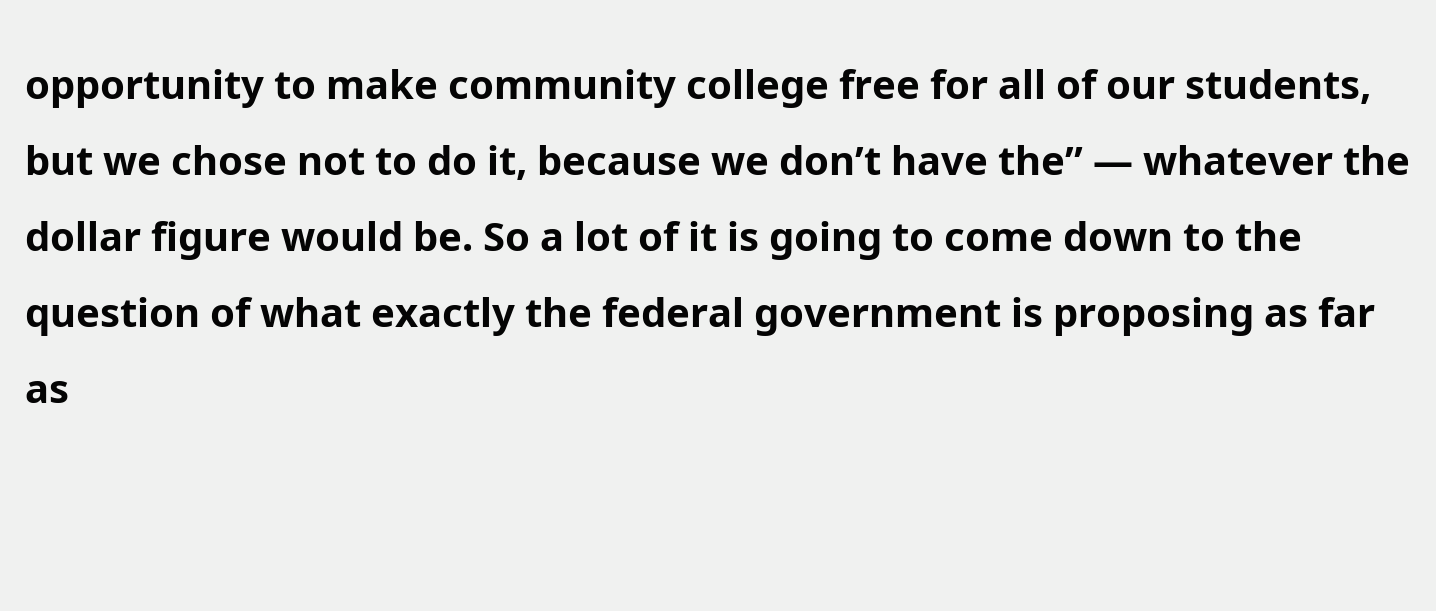opportunity to make community college free for all of our students, but we chose not to do it, because we don’t have the” — whatever the dollar figure would be. So a lot of it is going to come down to the question of what exactly the federal government is proposing as far as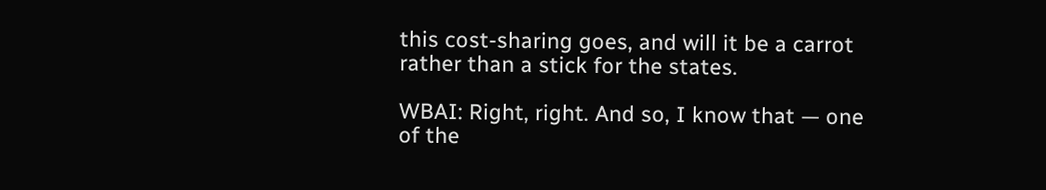this cost-sharing goes, and will it be a carrot rather than a stick for the states.

WBAI: Right, right. And so, I know that — one of the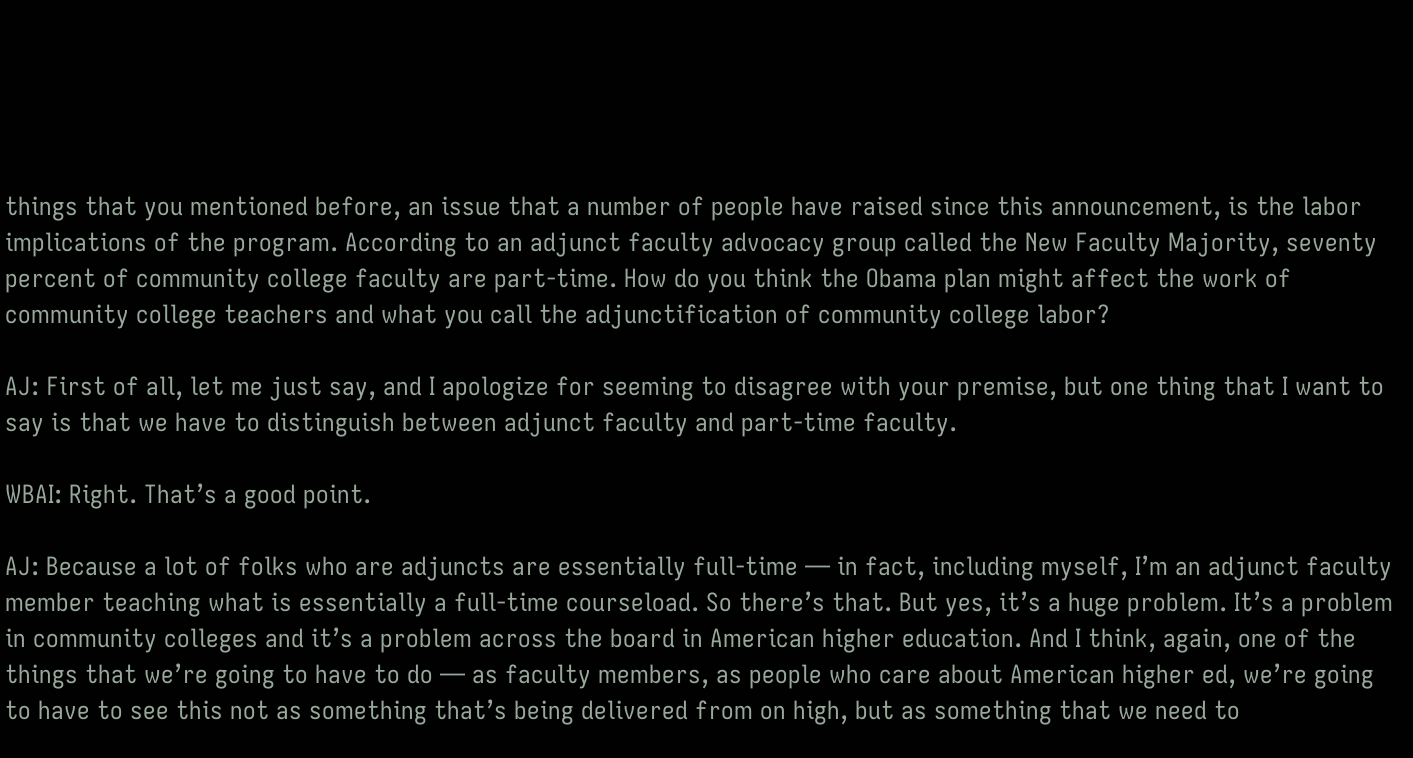things that you mentioned before, an issue that a number of people have raised since this announcement, is the labor implications of the program. According to an adjunct faculty advocacy group called the New Faculty Majority, seventy percent of community college faculty are part-time. How do you think the Obama plan might affect the work of community college teachers and what you call the adjunctification of community college labor?

AJ: First of all, let me just say, and I apologize for seeming to disagree with your premise, but one thing that I want to say is that we have to distinguish between adjunct faculty and part-time faculty.

WBAI: Right. That’s a good point.

AJ: Because a lot of folks who are adjuncts are essentially full-time — in fact, including myself, I’m an adjunct faculty member teaching what is essentially a full-time courseload. So there’s that. But yes, it’s a huge problem. It’s a problem in community colleges and it’s a problem across the board in American higher education. And I think, again, one of the things that we’re going to have to do — as faculty members, as people who care about American higher ed, we’re going to have to see this not as something that’s being delivered from on high, but as something that we need to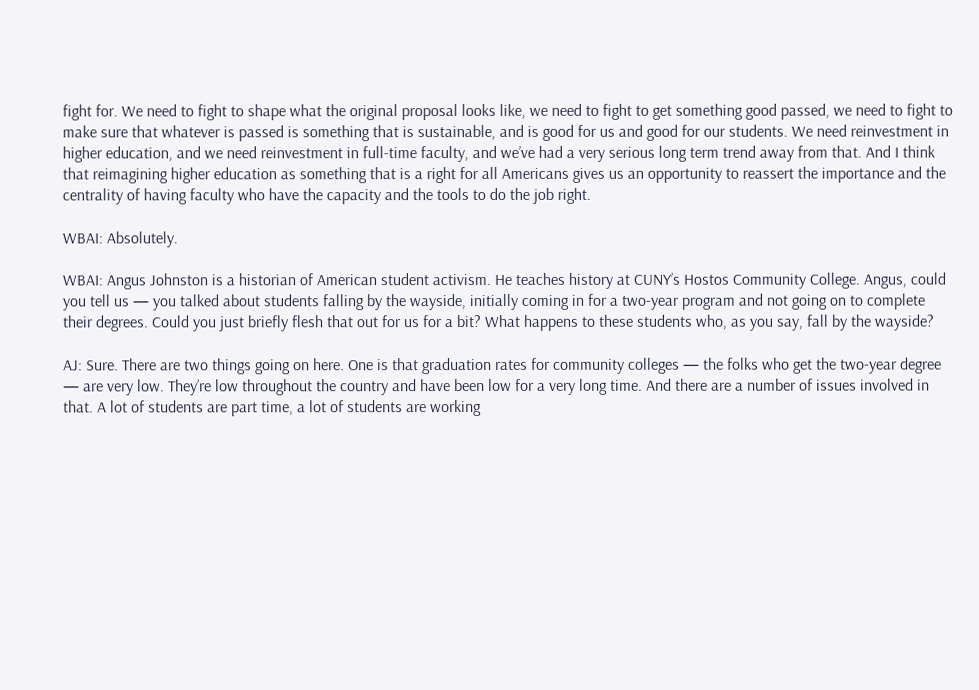fight for. We need to fight to shape what the original proposal looks like, we need to fight to get something good passed, we need to fight to make sure that whatever is passed is something that is sustainable, and is good for us and good for our students. We need reinvestment in higher education, and we need reinvestment in full-time faculty, and we’ve had a very serious long term trend away from that. And I think that reimagining higher education as something that is a right for all Americans gives us an opportunity to reassert the importance and the centrality of having faculty who have the capacity and the tools to do the job right.

WBAI: Absolutely.

WBAI: Angus Johnston is a historian of American student activism. He teaches history at CUNY’s Hostos Community College. Angus, could you tell us — you talked about students falling by the wayside, initially coming in for a two-year program and not going on to complete their degrees. Could you just briefly flesh that out for us for a bit? What happens to these students who, as you say, fall by the wayside?

AJ: Sure. There are two things going on here. One is that graduation rates for community colleges — the folks who get the two-year degree — are very low. They’re low throughout the country and have been low for a very long time. And there are a number of issues involved in that. A lot of students are part time, a lot of students are working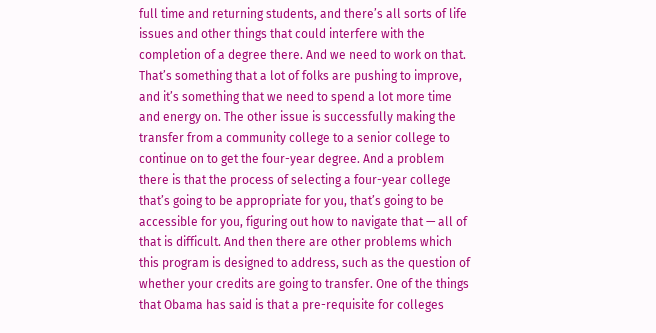full time and returning students, and there’s all sorts of life issues and other things that could interfere with the completion of a degree there. And we need to work on that. That’s something that a lot of folks are pushing to improve, and it’s something that we need to spend a lot more time and energy on. The other issue is successfully making the transfer from a community college to a senior college to continue on to get the four-year degree. And a problem there is that the process of selecting a four-year college that’s going to be appropriate for you, that’s going to be accessible for you, figuring out how to navigate that — all of that is difficult. And then there are other problems which this program is designed to address, such as the question of whether your credits are going to transfer. One of the things that Obama has said is that a pre-requisite for colleges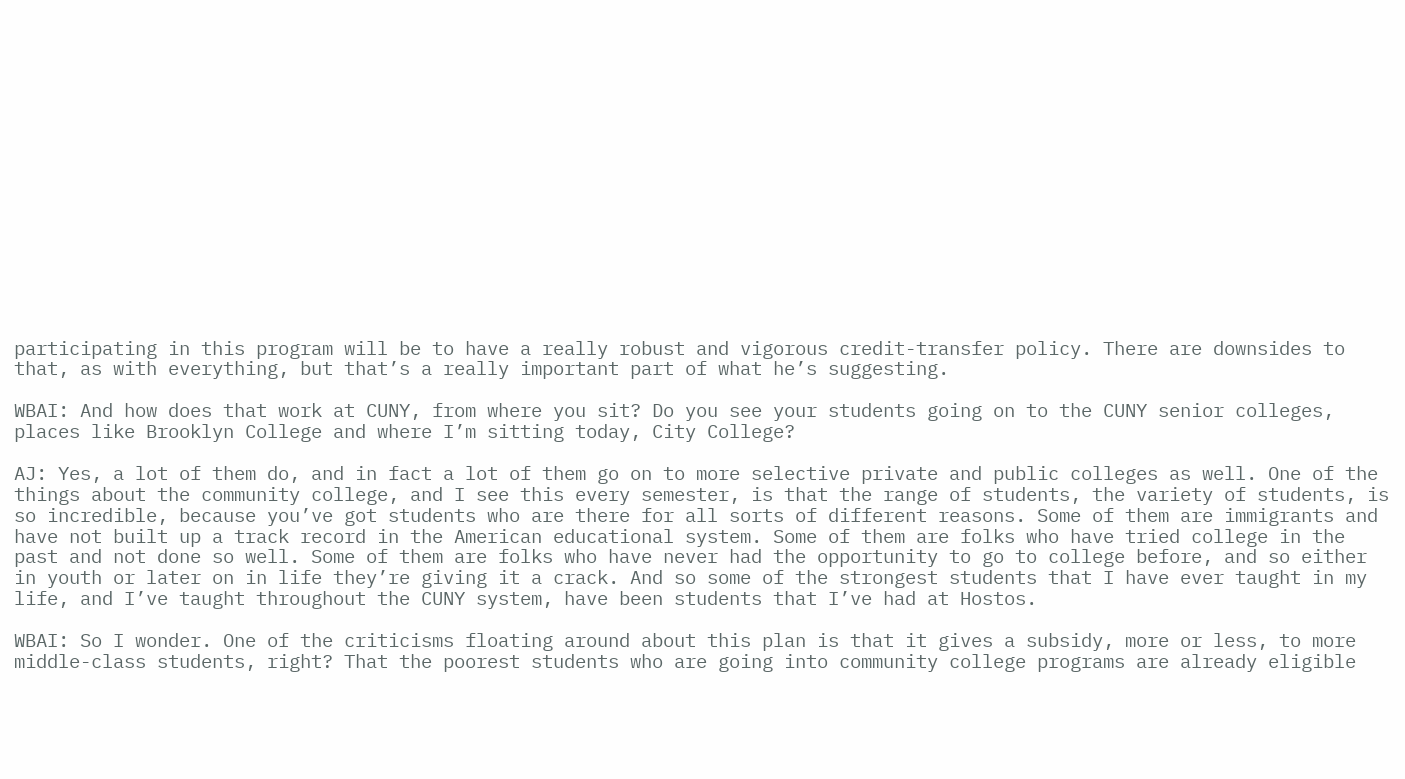participating in this program will be to have a really robust and vigorous credit-transfer policy. There are downsides to that, as with everything, but that’s a really important part of what he’s suggesting.

WBAI: And how does that work at CUNY, from where you sit? Do you see your students going on to the CUNY senior colleges, places like Brooklyn College and where I’m sitting today, City College?

AJ: Yes, a lot of them do, and in fact a lot of them go on to more selective private and public colleges as well. One of the things about the community college, and I see this every semester, is that the range of students, the variety of students, is so incredible, because you’ve got students who are there for all sorts of different reasons. Some of them are immigrants and have not built up a track record in the American educational system. Some of them are folks who have tried college in the past and not done so well. Some of them are folks who have never had the opportunity to go to college before, and so either in youth or later on in life they’re giving it a crack. And so some of the strongest students that I have ever taught in my life, and I’ve taught throughout the CUNY system, have been students that I’ve had at Hostos.

WBAI: So I wonder. One of the criticisms floating around about this plan is that it gives a subsidy, more or less, to more middle-class students, right? That the poorest students who are going into community college programs are already eligible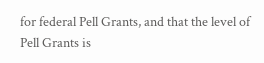for federal Pell Grants, and that the level of Pell Grants is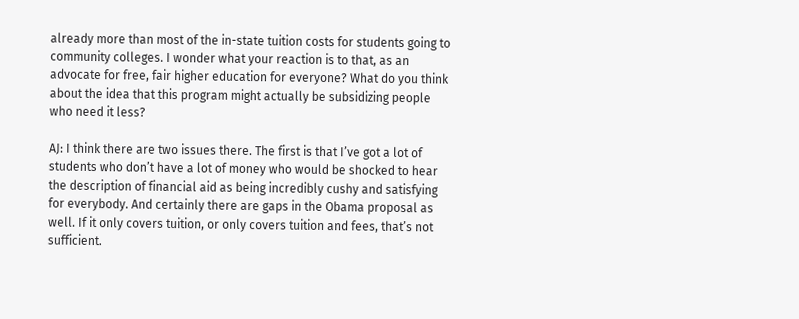already more than most of the in-state tuition costs for students going to community colleges. I wonder what your reaction is to that, as an advocate for free, fair higher education for everyone? What do you think about the idea that this program might actually be subsidizing people who need it less?

AJ: I think there are two issues there. The first is that I’ve got a lot of students who don’t have a lot of money who would be shocked to hear the description of financial aid as being incredibly cushy and satisfying for everybody. And certainly there are gaps in the Obama proposal as well. If it only covers tuition, or only covers tuition and fees, that’s not sufficient.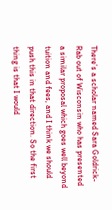There’s a scholar named Sara Goldrick-Rab out of Wisconsin who has presented a similar proposal which goes well beyond tuition and fees, and I think we should push this in that direction. So the first thing is that I would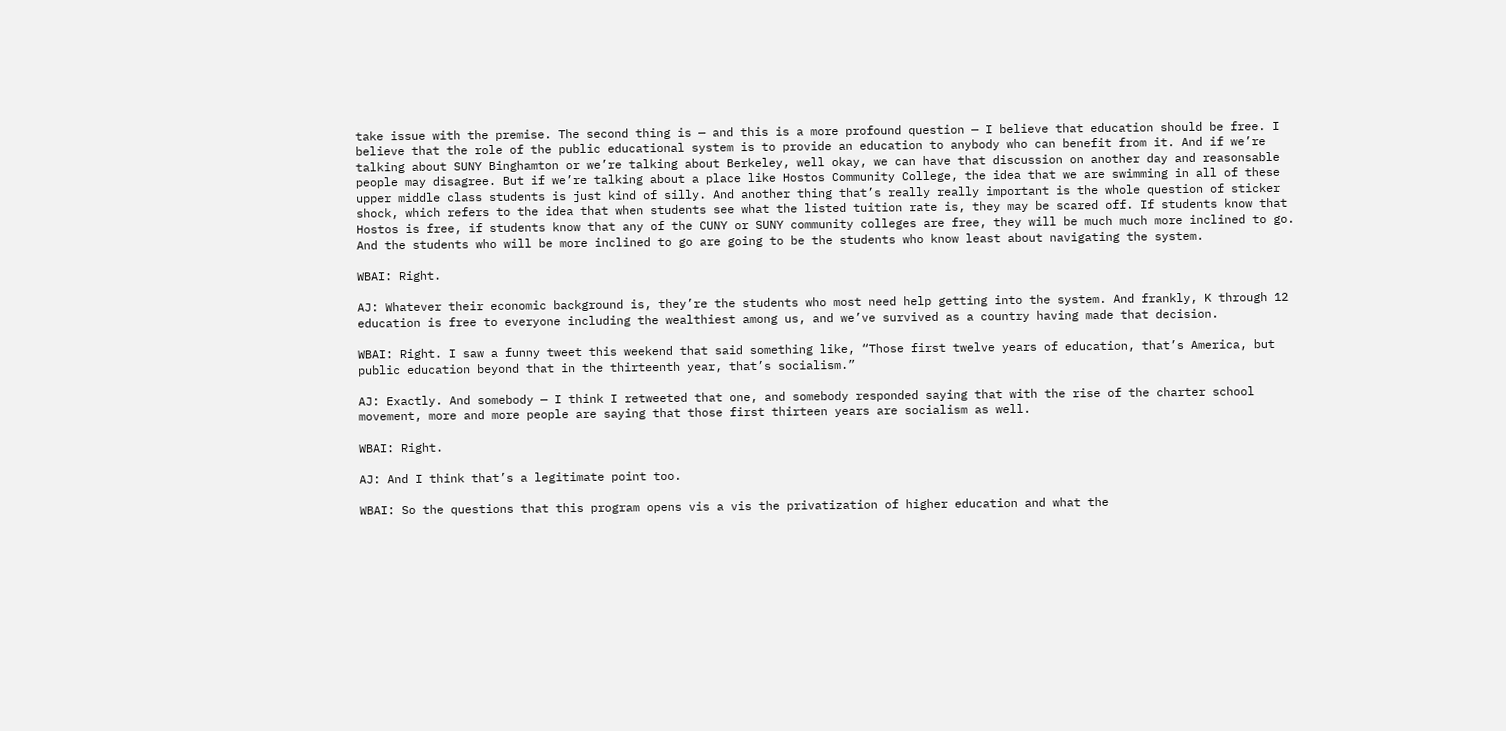take issue with the premise. The second thing is — and this is a more profound question — I believe that education should be free. I believe that the role of the public educational system is to provide an education to anybody who can benefit from it. And if we’re talking about SUNY Binghamton or we’re talking about Berkeley, well okay, we can have that discussion on another day and reasonsable people may disagree. But if we’re talking about a place like Hostos Community College, the idea that we are swimming in all of these upper middle class students is just kind of silly. And another thing that’s really really important is the whole question of sticker shock, which refers to the idea that when students see what the listed tuition rate is, they may be scared off. If students know that Hostos is free, if students know that any of the CUNY or SUNY community colleges are free, they will be much much more inclined to go. And the students who will be more inclined to go are going to be the students who know least about navigating the system.

WBAI: Right.

AJ: Whatever their economic background is, they’re the students who most need help getting into the system. And frankly, K through 12 education is free to everyone including the wealthiest among us, and we’ve survived as a country having made that decision.

WBAI: Right. I saw a funny tweet this weekend that said something like, “Those first twelve years of education, that’s America, but public education beyond that in the thirteenth year, that’s socialism.”

AJ: Exactly. And somebody — I think I retweeted that one, and somebody responded saying that with the rise of the charter school movement, more and more people are saying that those first thirteen years are socialism as well.

WBAI: Right.

AJ: And I think that’s a legitimate point too.

WBAI: So the questions that this program opens vis a vis the privatization of higher education and what the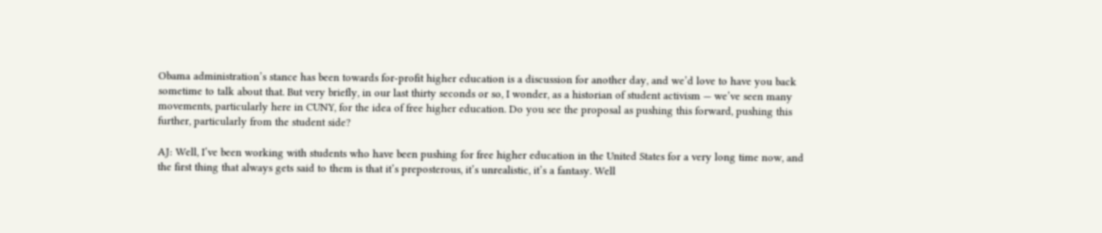Obama administration’s stance has been towards for-profit higher education is a discussion for another day, and we’d love to have you back sometime to talk about that. But very briefly, in our last thirty seconds or so, I wonder, as a historian of student activism — we’ve seen many movements, particularly here in CUNY, for the idea of free higher education. Do you see the proposal as pushing this forward, pushing this further, particularly from the student side?

AJ: Well, I’ve been working with students who have been pushing for free higher education in the United States for a very long time now, and the first thing that always gets said to them is that it’s preposterous, it’s unrealistic, it’s a fantasy. Well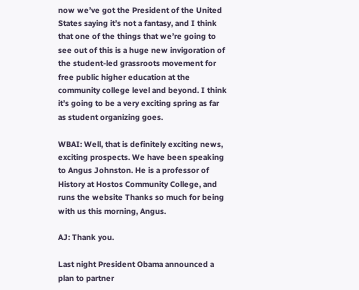now we’ve got the President of the United States saying it’s not a fantasy, and I think that one of the things that we’re going to see out of this is a huge new invigoration of the student-led grassroots movement for free public higher education at the community college level and beyond. I think it’s going to be a very exciting spring as far as student organizing goes.

WBAI: Well, that is definitely exciting news, exciting prospects. We have been speaking to Angus Johnston. He is a professor of History at Hostos Community College, and runs the website Thanks so much for being with us this morning, Angus.

AJ: Thank you.

Last night President Obama announced a plan to partner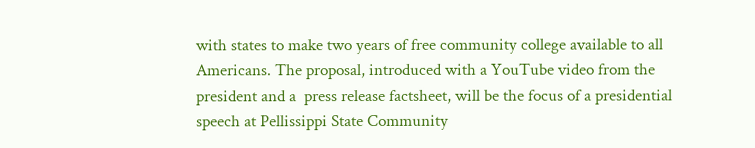with states to make two years of free community college available to all Americans. The proposal, introduced with a YouTube video from the president and a  press release factsheet, will be the focus of a presidential speech at Pellissippi State Community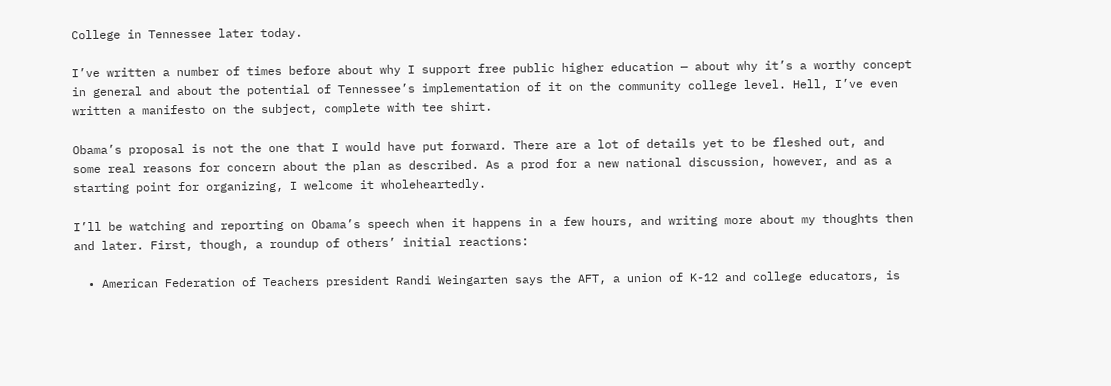College in Tennessee later today.

I’ve written a number of times before about why I support free public higher education — about why it’s a worthy concept in general and about the potential of Tennessee’s implementation of it on the community college level. Hell, I’ve even written a manifesto on the subject, complete with tee shirt.

Obama’s proposal is not the one that I would have put forward. There are a lot of details yet to be fleshed out, and some real reasons for concern about the plan as described. As a prod for a new national discussion, however, and as a starting point for organizing, I welcome it wholeheartedly.

I’ll be watching and reporting on Obama’s speech when it happens in a few hours, and writing more about my thoughts then and later. First, though, a roundup of others’ initial reactions:

  • American Federation of Teachers president Randi Weingarten says the AFT, a union of K-12 and college educators, is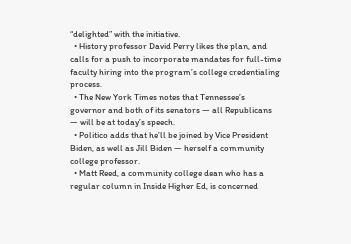“delighted” with the initiative.
  • History professor David Perry likes the plan, and calls for a push to incorporate mandates for full-time faculty hiring into the program’s college credentialing process.
  • The New York Times notes that Tennessee’s governor and both of its senators — all Republicans — will be at today’s speech.
  • Politico adds that he’ll be joined by Vice President Biden, as well as Jill Biden — herself a community college professor.
  • Matt Reed, a community college dean who has a regular column in Inside Higher Ed, is concerned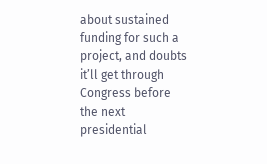about sustained funding for such a project, and doubts it’ll get through Congress before the next presidential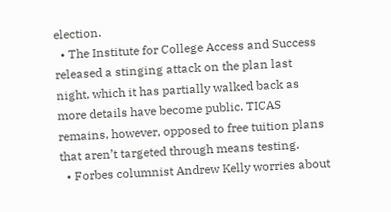election.
  • The Institute for College Access and Success released a stinging attack on the plan last night, which it has partially walked back as more details have become public. TICAS remains, however, opposed to free tuition plans that aren’t targeted through means testing.
  • Forbes columnist Andrew Kelly worries about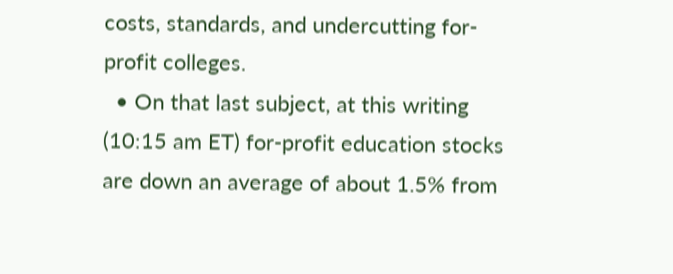costs, standards, and undercutting for-profit colleges.
  • On that last subject, at this writing (10:15 am ET) for-profit education stocks are down an average of about 1.5% from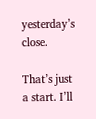yesterday’s close.

That’s just a start. I’ll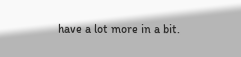have a lot more in a bit.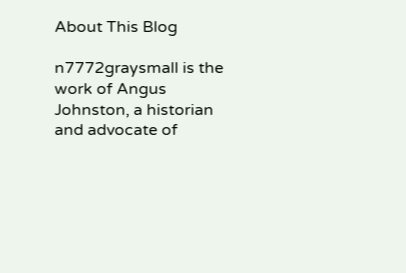About This Blog

n7772graysmall is the work of Angus Johnston, a historian and advocate of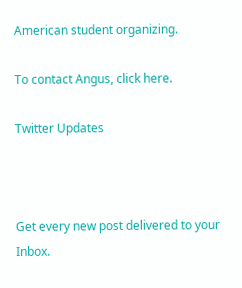American student organizing.

To contact Angus, click here.

Twitter Updates



Get every new post delivered to your Inbox.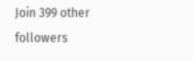Join 399 other followers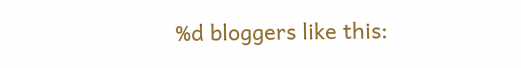%d bloggers like this: